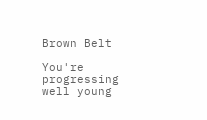Brown Belt

You're progressing well young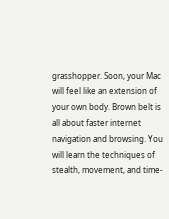grasshopper. Soon, your Mac will feel like an extension of your own body. Brown belt is all about faster internet navigation and browsing. You will learn the techniques of stealth, movement, and time-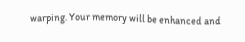warping. Your memory will be enhanced and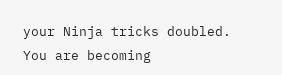your Ninja tricks doubled. You are becoming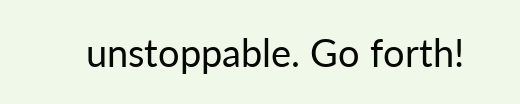unstoppable. Go forth!